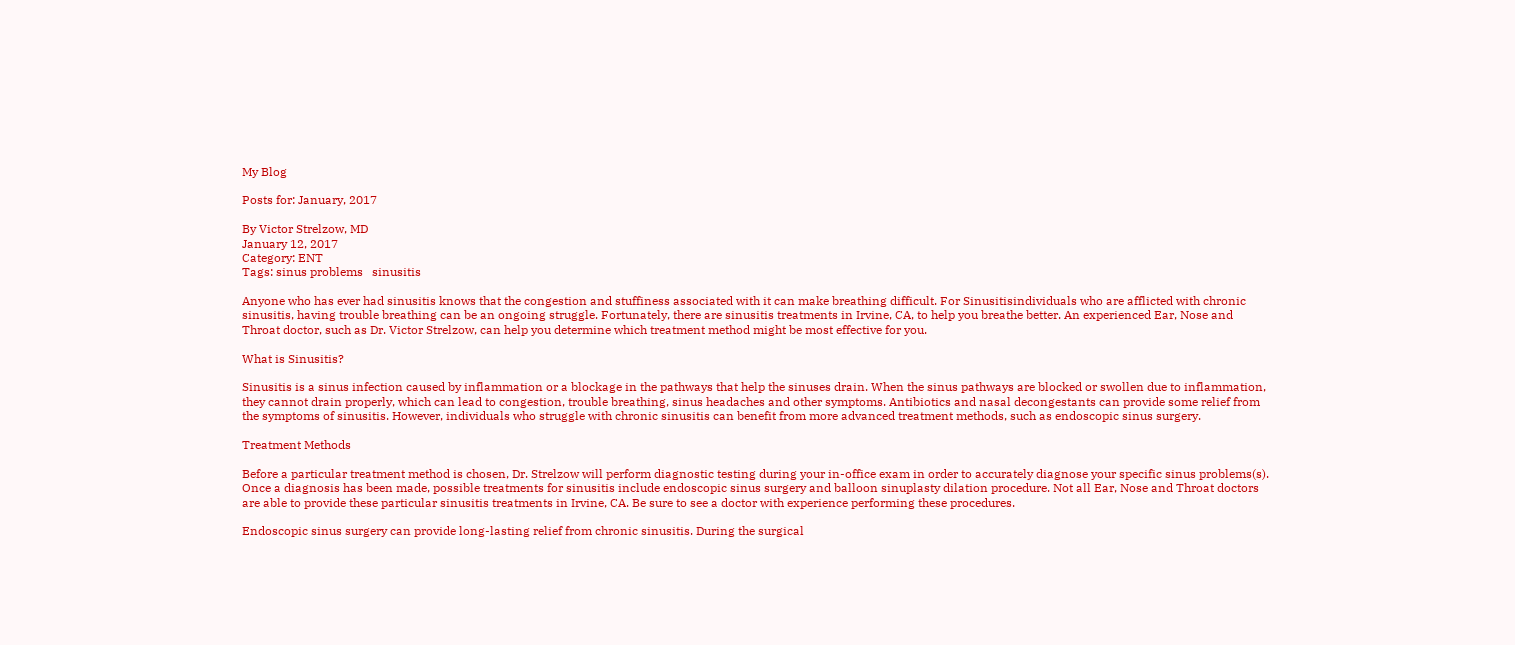My Blog

Posts for: January, 2017

By Victor Strelzow, MD
January 12, 2017
Category: ENT
Tags: sinus problems   sinusitis

Anyone who has ever had sinusitis knows that the congestion and stuffiness associated with it can make breathing difficult. For Sinusitisindividuals who are afflicted with chronic sinusitis, having trouble breathing can be an ongoing struggle. Fortunately, there are sinusitis treatments in Irvine, CA, to help you breathe better. An experienced Ear, Nose and Throat doctor, such as Dr. Victor Strelzow, can help you determine which treatment method might be most effective for you.

What is Sinusitis?

Sinusitis is a sinus infection caused by inflammation or a blockage in the pathways that help the sinuses drain. When the sinus pathways are blocked or swollen due to inflammation, they cannot drain properly, which can lead to congestion, trouble breathing, sinus headaches and other symptoms. Antibiotics and nasal decongestants can provide some relief from the symptoms of sinusitis. However, individuals who struggle with chronic sinusitis can benefit from more advanced treatment methods, such as endoscopic sinus surgery.

Treatment Methods

Before a particular treatment method is chosen, Dr. Strelzow will perform diagnostic testing during your in-office exam in order to accurately diagnose your specific sinus problems(s). Once a diagnosis has been made, possible treatments for sinusitis include endoscopic sinus surgery and balloon sinuplasty dilation procedure. Not all Ear, Nose and Throat doctors are able to provide these particular sinusitis treatments in Irvine, CA. Be sure to see a doctor with experience performing these procedures.

Endoscopic sinus surgery can provide long-lasting relief from chronic sinusitis. During the surgical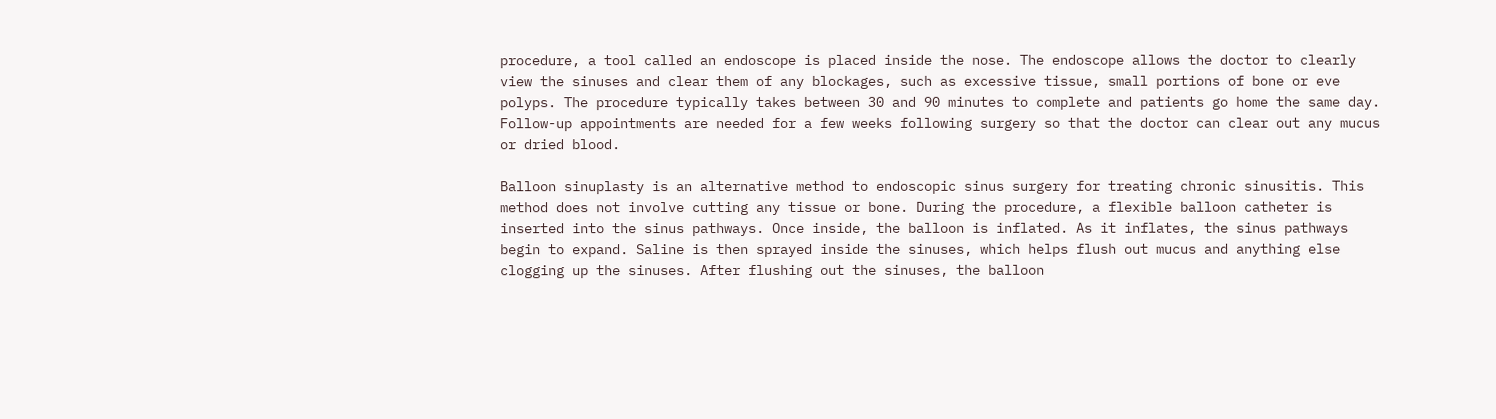procedure, a tool called an endoscope is placed inside the nose. The endoscope allows the doctor to clearly view the sinuses and clear them of any blockages, such as excessive tissue, small portions of bone or eve polyps. The procedure typically takes between 30 and 90 minutes to complete and patients go home the same day. Follow-up appointments are needed for a few weeks following surgery so that the doctor can clear out any mucus or dried blood.

Balloon sinuplasty is an alternative method to endoscopic sinus surgery for treating chronic sinusitis. This method does not involve cutting any tissue or bone. During the procedure, a flexible balloon catheter is inserted into the sinus pathways. Once inside, the balloon is inflated. As it inflates, the sinus pathways begin to expand. Saline is then sprayed inside the sinuses, which helps flush out mucus and anything else clogging up the sinuses. After flushing out the sinuses, the balloon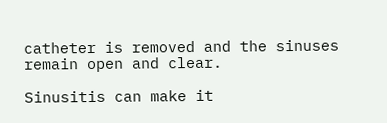catheter is removed and the sinuses remain open and clear.

Sinusitis can make it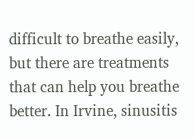difficult to breathe easily, but there are treatments that can help you breathe better. In Irvine, sinusitis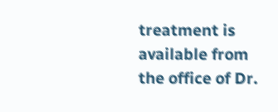treatment is available from the office of Dr.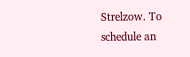Strelzow. To schedule an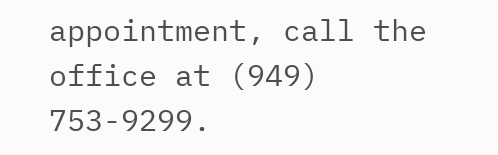appointment, call the office at (949) 753-9299.